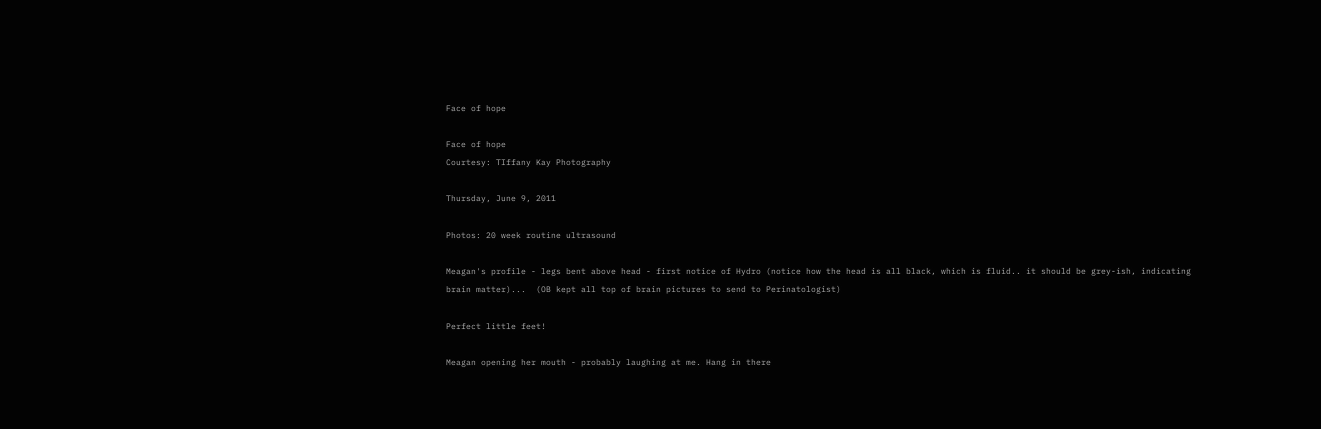Face of hope

Face of hope
Courtesy: TIffany Kay Photography

Thursday, June 9, 2011

Photos: 20 week routine ultrasound

Meagan's profile - legs bent above head - first notice of Hydro (notice how the head is all black, which is fluid.. it should be grey-ish, indicating brain matter)...  (OB kept all top of brain pictures to send to Perinatologist)

Perfect little feet!

Meagan opening her mouth - probably laughing at me. Hang in there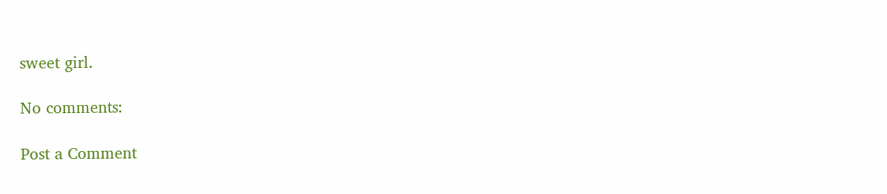sweet girl.

No comments:

Post a Comment